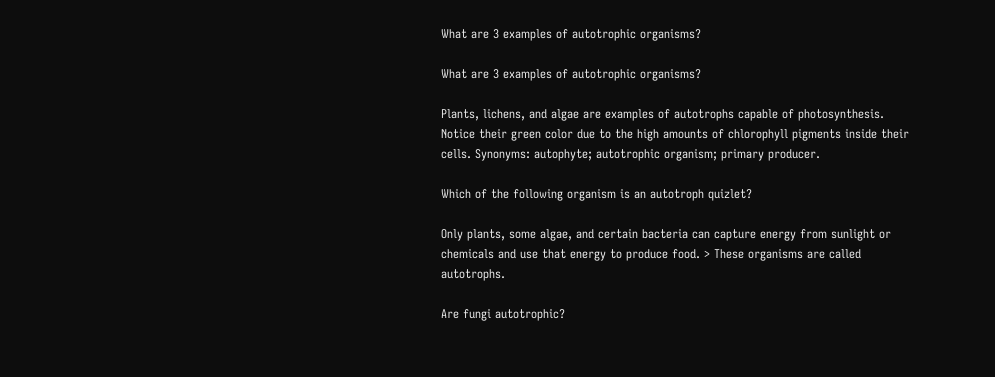What are 3 examples of autotrophic organisms?

What are 3 examples of autotrophic organisms?

Plants, lichens, and algae are examples of autotrophs capable of photosynthesis. Notice their green color due to the high amounts of chlorophyll pigments inside their cells. Synonyms: autophyte; autotrophic organism; primary producer.

Which of the following organism is an autotroph quizlet?

Only plants, some algae, and certain bacteria can capture energy from sunlight or chemicals and use that energy to produce food. > These organisms are called autotrophs.

Are fungi autotrophic?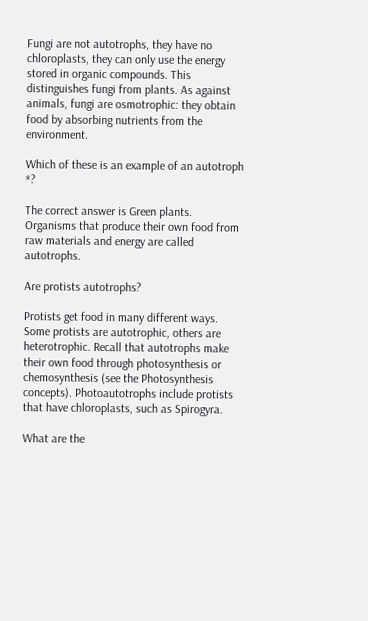Fungi are not autotrophs, they have no chloroplasts, they can only use the energy stored in organic compounds. This distinguishes fungi from plants. As against animals, fungi are osmotrophic: they obtain food by absorbing nutrients from the environment.

Which of these is an example of an autotroph *?

The correct answer is Green plants. Organisms that produce their own food from raw materials and energy are called autotrophs.

Are protists autotrophs?

Protists get food in many different ways. Some protists are autotrophic, others are heterotrophic. Recall that autotrophs make their own food through photosynthesis or chemosynthesis (see the Photosynthesis concepts). Photoautotrophs include protists that have chloroplasts, such as Spirogyra.

What are the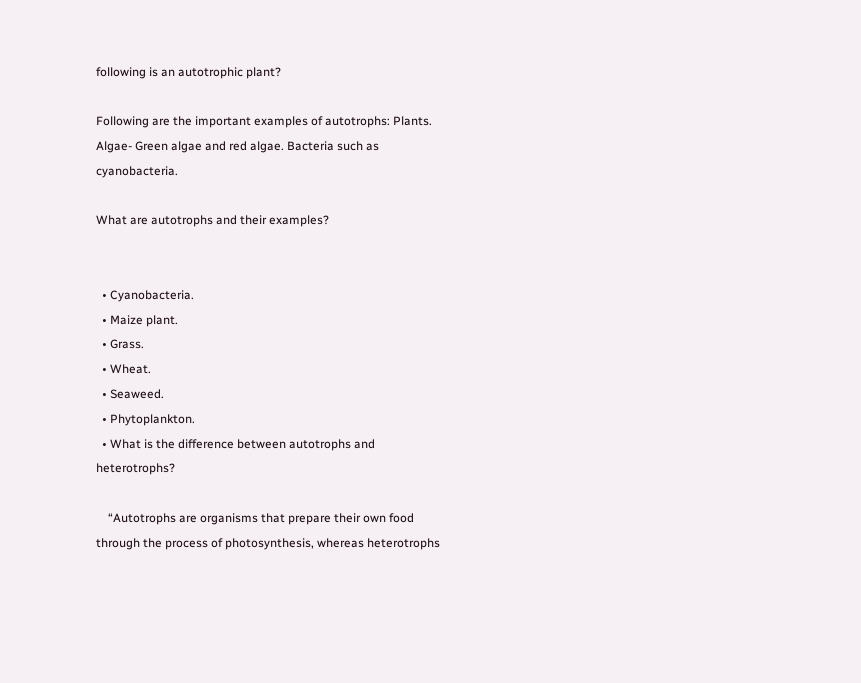following is an autotrophic plant?

Following are the important examples of autotrophs: Plants. Algae- Green algae and red algae. Bacteria such as cyanobacteria.

What are autotrophs and their examples?


  • Cyanobacteria.
  • Maize plant.
  • Grass.
  • Wheat.
  • Seaweed.
  • Phytoplankton.
  • What is the difference between autotrophs and heterotrophs?

    “Autotrophs are organisms that prepare their own food through the process of photosynthesis, whereas heterotrophs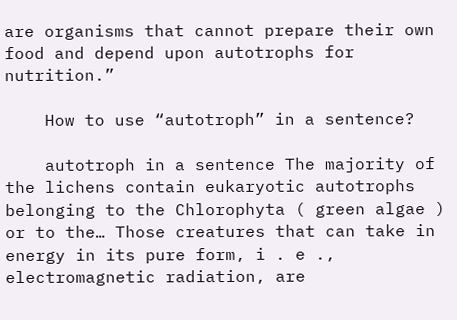are organisms that cannot prepare their own food and depend upon autotrophs for nutrition.”

    How to use “autotroph” in a sentence?

    autotroph in a sentence The majority of the lichens contain eukaryotic autotrophs belonging to the Chlorophyta ( green algae ) or to the… Those creatures that can take in energy in its pure form, i . e ., electromagnetic radiation, are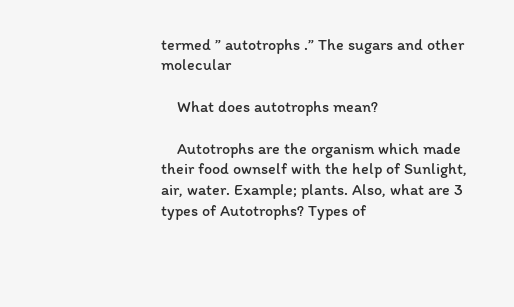termed ” autotrophs .” The sugars and other molecular

    What does autotrophs mean?

    Autotrophs are the organism which made their food ownself with the help of Sunlight, air, water. Example; plants. Also, what are 3 types of Autotrophs? Types of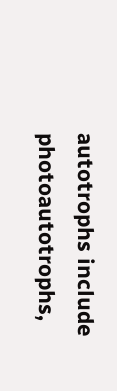autotrophs include photoautotrophs,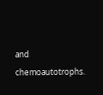and chemoautotrophs.